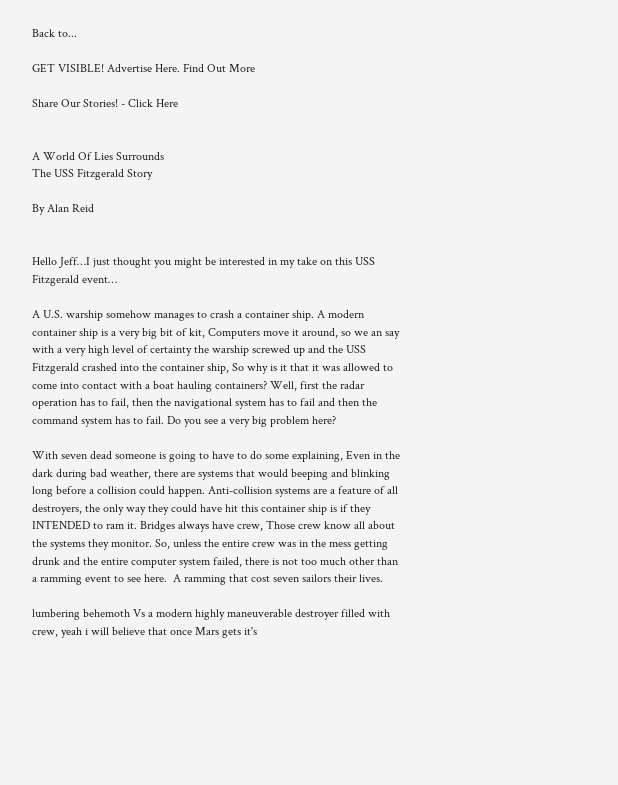Back to...

GET VISIBLE! Advertise Here. Find Out More

Share Our Stories! - Click Here


A World Of Lies Surrounds
The USS Fitzgerald Story

By Alan Reid


Hello Jeff…I just thought you might be interested in my take on this USS Fitzgerald event…

A U.S. warship somehow manages to crash a container ship. A modern container ship is a very big bit of kit, Computers move it around, so we an say with a very high level of certainty the warship screwed up and the USS Fitzgerald crashed into the container ship, So why is it that it was allowed to come into contact with a boat hauling containers? Well, first the radar operation has to fail, then the navigational system has to fail and then the command system has to fail. Do you see a very big problem here?

With seven dead someone is going to have to do some explaining, Even in the dark during bad weather, there are systems that would beeping and blinking long before a collision could happen. Anti-collision systems are a feature of all destroyers, the only way they could have hit this container ship is if they INTENDED to ram it. Bridges always have crew, Those crew know all about the systems they monitor. So, unless the entire crew was in the mess getting drunk and the entire computer system failed, there is not too much other than a ramming event to see here.  A ramming that cost seven sailors their lives.

lumbering behemoth Vs a modern highly maneuverable destroyer filled with crew, yeah i will believe that once Mars gets it's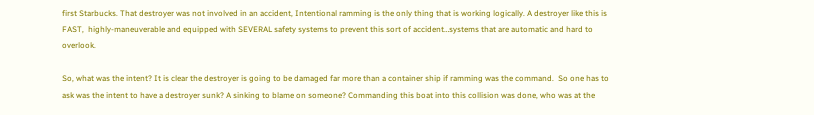first Starbucks. That destroyer was not involved in an accident, Intentional ramming is the only thing that is working logically. A destroyer like this is FAST,  highly-maneuverable and equipped with SEVERAL safety systems to prevent this sort of accident…systems that are automatic and hard to overlook.

So, what was the intent? It is clear the destroyer is going to be damaged far more than a container ship if ramming was the command.  So one has to ask was the intent to have a destroyer sunk? A sinking to blame on someone? Commanding this boat into this collision was done, who was at the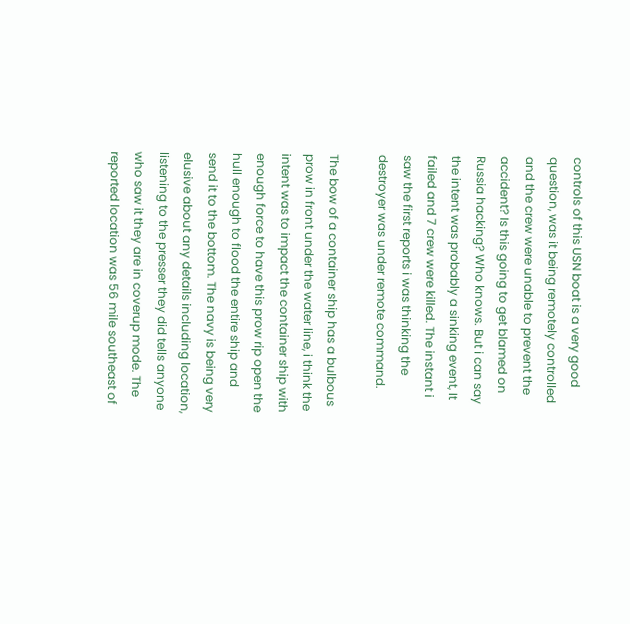controls of this USN boat is a very good question, was it being remotely controlled and the crew were unable to prevent the accident? Is this going to get blamed on Russia hacking? Who knows. But i can say the intent was probably a sinking event, It failed and 7 crew were killed. The instant i saw the first reports i was thinking the destroyer was under remote command.

The bow of a container ship has a bulbous prow in front under the water line, i think the intent was to impact the container ship with enough force to have this prow rip open the hull enough to flood the entire ship and send it to the bottom. The navy is being very elusive about any details including location, listening to the presser they did tells anyone who saw it they are in coverup mode. The reported location was 56 mile southeast of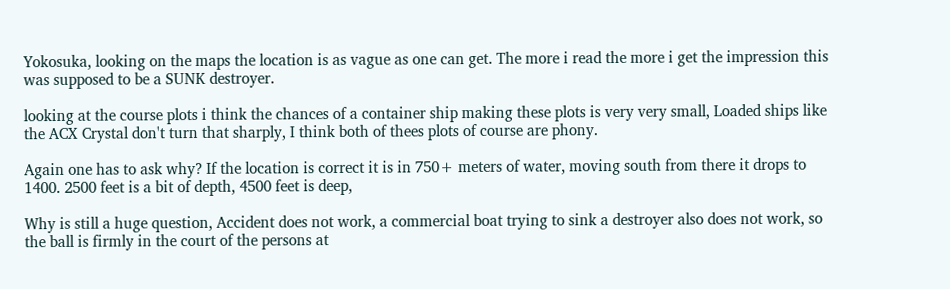Yokosuka, looking on the maps the location is as vague as one can get. The more i read the more i get the impression this was supposed to be a SUNK destroyer.

looking at the course plots i think the chances of a container ship making these plots is very very small, Loaded ships like the ACX Crystal don't turn that sharply, I think both of thees plots of course are phony.

Again one has to ask why? If the location is correct it is in 750+ meters of water, moving south from there it drops to 1400. 2500 feet is a bit of depth, 4500 feet is deep,

Why is still a huge question, Accident does not work, a commercial boat trying to sink a destroyer also does not work, so the ball is firmly in the court of the persons at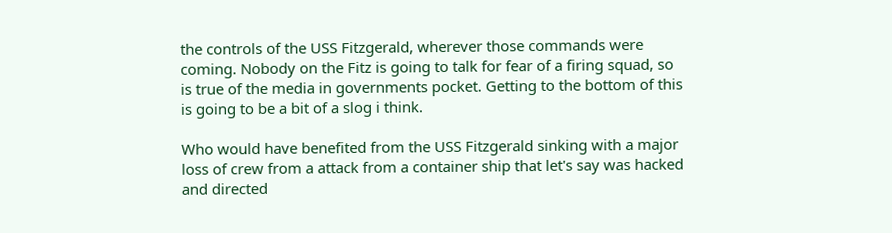the controls of the USS Fitzgerald, wherever those commands were coming. Nobody on the Fitz is going to talk for fear of a firing squad, so is true of the media in governments pocket. Getting to the bottom of this is going to be a bit of a slog i think.

Who would have benefited from the USS Fitzgerald sinking with a major loss of crew from a attack from a container ship that let's say was hacked and directed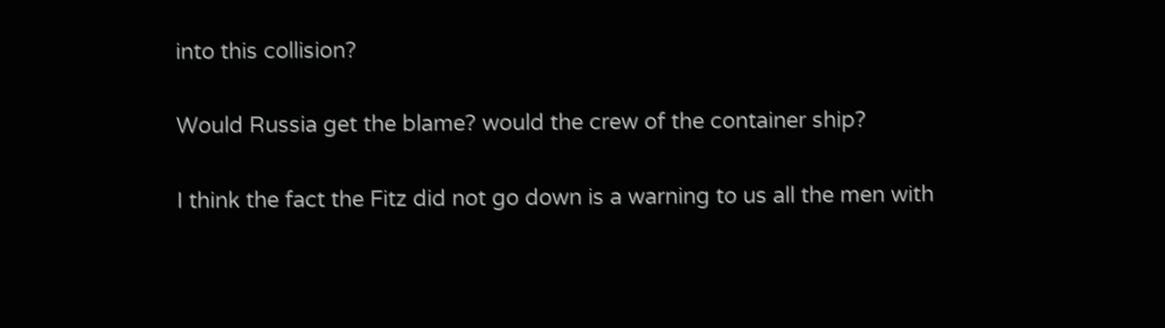into this collision?

Would Russia get the blame? would the crew of the container ship?

I think the fact the Fitz did not go down is a warning to us all the men with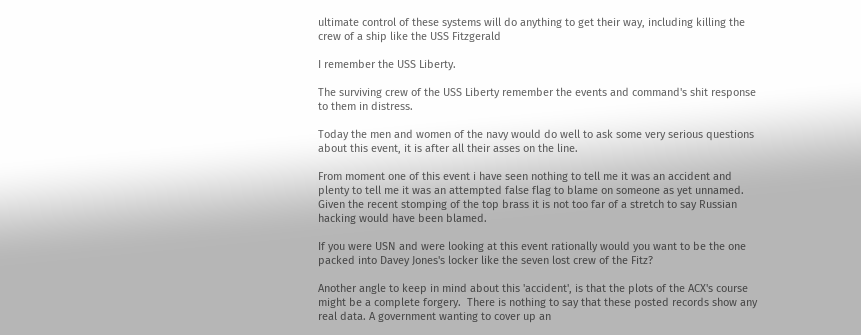ultimate control of these systems will do anything to get their way, including killing the crew of a ship like the USS Fitzgerald

I remember the USS Liberty.

The surviving crew of the USS Liberty remember the events and command's shit response to them in distress.

Today the men and women of the navy would do well to ask some very serious questions about this event, it is after all their asses on the line.

From moment one of this event i have seen nothing to tell me it was an accident and plenty to tell me it was an attempted false flag to blame on someone as yet unnamed. Given the recent stomping of the top brass it is not too far of a stretch to say Russian hacking would have been blamed.

If you were USN and were looking at this event rationally would you want to be the one packed into Davey Jones's locker like the seven lost crew of the Fitz?

Another angle to keep in mind about this 'accident', is that the plots of the ACX's course might be a complete forgery.  There is nothing to say that these posted records show any real data. A government wanting to cover up an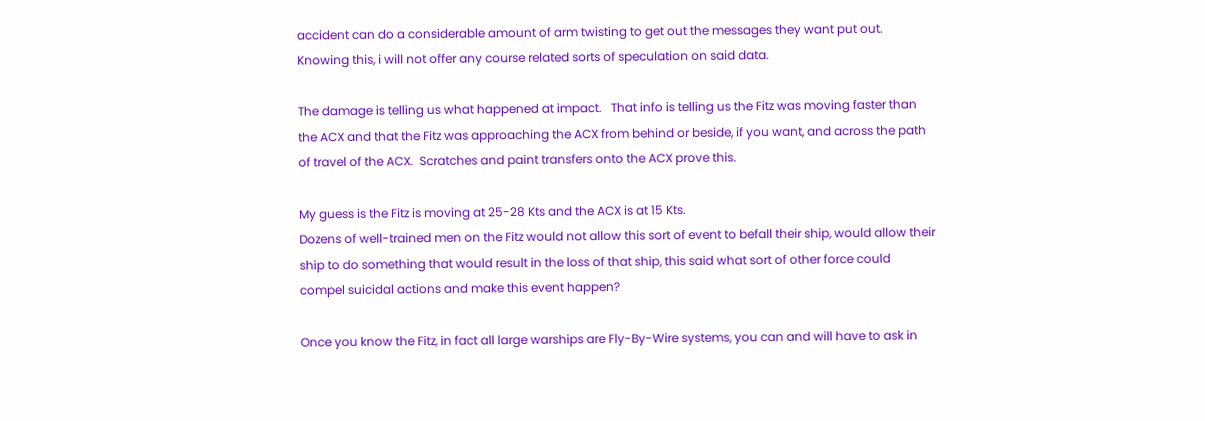accident can do a considerable amount of arm twisting to get out the messages they want put out. Knowing this, i will not offer any course related sorts of speculation on said data.

The damage is telling us what happened at impact.   That info is telling us the Fitz was moving faster than the ACX and that the Fitz was approaching the ACX from behind or beside, if you want, and across the path of travel of the ACX.  Scratches and paint transfers onto the ACX prove this.

My guess is the Fitz is moving at 25-28 Kts and the ACX is at 15 Kts.
Dozens of well-trained men on the Fitz would not allow this sort of event to befall their ship, would allow their ship to do something that would result in the loss of that ship, this said what sort of other force could compel suicidal actions and make this event happen?

Once you know the Fitz, in fact all large warships are Fly-By-Wire systems, you can and will have to ask in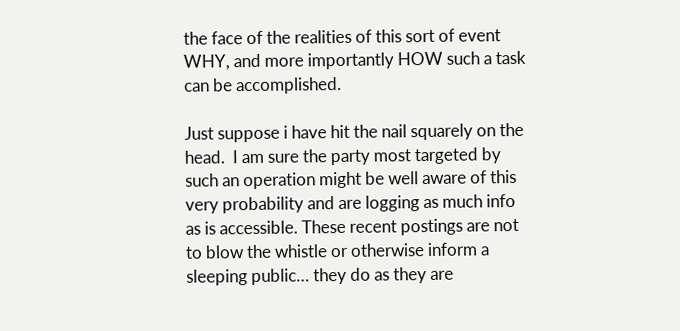the face of the realities of this sort of event WHY, and more importantly HOW such a task can be accomplished.

Just suppose i have hit the nail squarely on the head.  I am sure the party most targeted by such an operation might be well aware of this very probability and are logging as much info as is accessible. These recent postings are not to blow the whistle or otherwise inform a sleeping public… they do as they are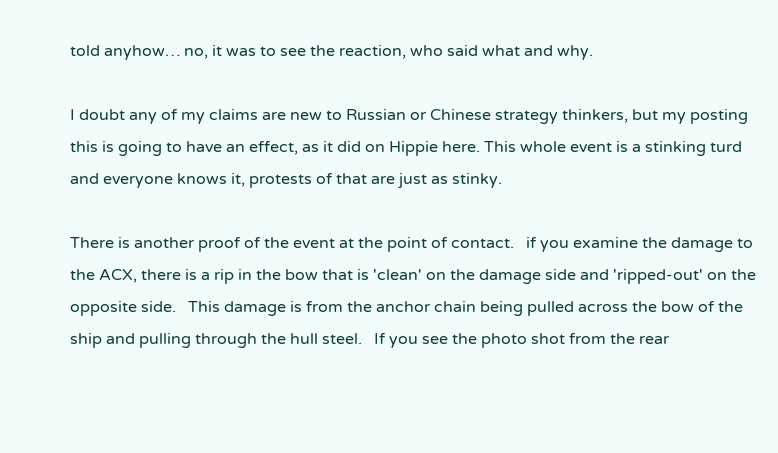told anyhow… no, it was to see the reaction, who said what and why.

I doubt any of my claims are new to Russian or Chinese strategy thinkers, but my posting this is going to have an effect, as it did on Hippie here. This whole event is a stinking turd and everyone knows it, protests of that are just as stinky.

There is another proof of the event at the point of contact.   if you examine the damage to the ACX, there is a rip in the bow that is 'clean' on the damage side and 'ripped-out' on the opposite side.   This damage is from the anchor chain being pulled across the bow of the ship and pulling through the hull steel.   If you see the photo shot from the rear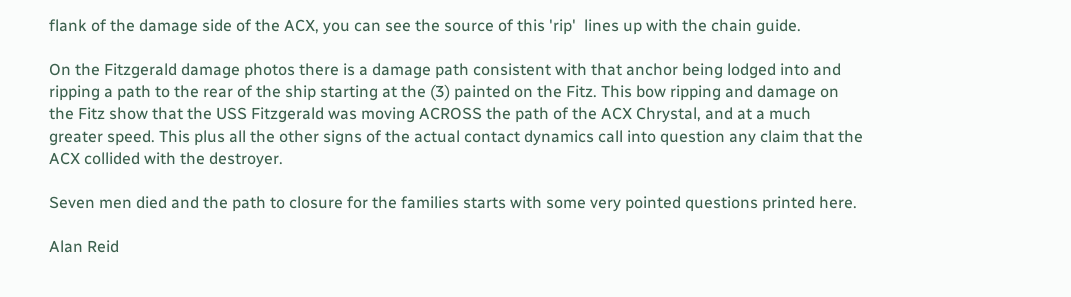flank of the damage side of the ACX, you can see the source of this 'rip'  lines up with the chain guide.

On the Fitzgerald damage photos there is a damage path consistent with that anchor being lodged into and ripping a path to the rear of the ship starting at the (3) painted on the Fitz. This bow ripping and damage on the Fitz show that the USS Fitzgerald was moving ACROSS the path of the ACX Chrystal, and at a much greater speed. This plus all the other signs of the actual contact dynamics call into question any claim that the ACX collided with the destroyer.

Seven men died and the path to closure for the families starts with some very pointed questions printed here.

Alan Reid